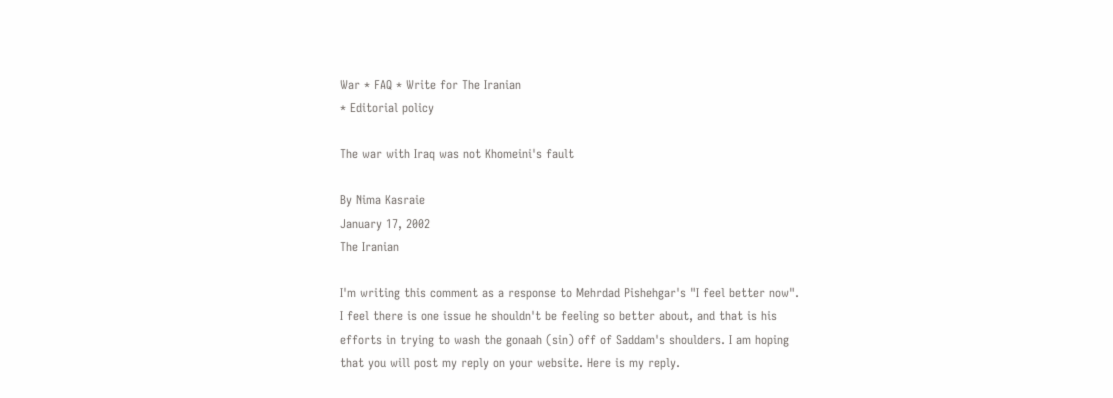War * FAQ * Write for The Iranian
* Editorial policy

The war with Iraq was not Khomeini's fault

By Nima Kasraie
January 17, 2002
The Iranian

I'm writing this comment as a response to Mehrdad Pishehgar's "I feel better now". I feel there is one issue he shouldn't be feeling so better about, and that is his efforts in trying to wash the gonaah (sin) off of Saddam's shoulders. I am hoping that you will post my reply on your website. Here is my reply.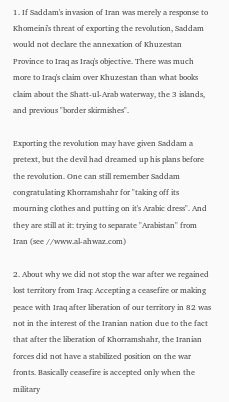1. If Saddam's invasion of Iran was merely a response to Khomeini's threat of exporting the revolution, Saddam would not declare the annexation of Khuzestan Province to Iraq as Iraq's objective. There was much more to Iraq's claim over Khuzestan than what books claim about the Shatt-ul-Arab waterway, the 3 islands, and previous "border skirmishes".

Exporting the revolution may have given Saddam a pretext, but the devil had dreamed up his plans before the revolution. One can still remember Saddam congratulating Khorramshahr for "taking off its mourning clothes and putting on it's Arabic dress". And they are still at it: trying to separate "Arabistan" from Iran (see //www.al-ahwaz.com)

2. About why we did not stop the war after we regained lost territory from Iraq: Accepting a ceasefire or making peace with Iraq after liberation of our territory in 82 was not in the interest of the Iranian nation due to the fact that after the liberation of Khorramshahr, the Iranian forces did not have a stabilized position on the war fronts. Basically ceasefire is accepted only when the military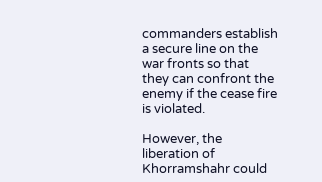commanders establish a secure line on the war fronts so that they can confront the enemy if the cease fire is violated.

However, the liberation of Khorramshahr could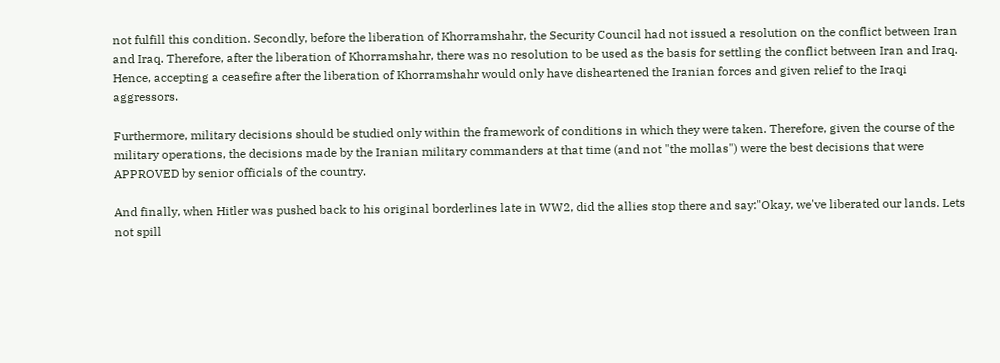not fulfill this condition. Secondly, before the liberation of Khorramshahr, the Security Council had not issued a resolution on the conflict between Iran and Iraq. Therefore, after the liberation of Khorramshahr, there was no resolution to be used as the basis for settling the conflict between Iran and Iraq. Hence, accepting a ceasefire after the liberation of Khorramshahr would only have disheartened the Iranian forces and given relief to the Iraqi aggressors.

Furthermore, military decisions should be studied only within the framework of conditions in which they were taken. Therefore, given the course of the military operations, the decisions made by the Iranian military commanders at that time (and not "the mollas") were the best decisions that were APPROVED by senior officials of the country.

And finally, when Hitler was pushed back to his original borderlines late in WW2, did the allies stop there and say:"Okay, we've liberated our lands. Lets not spill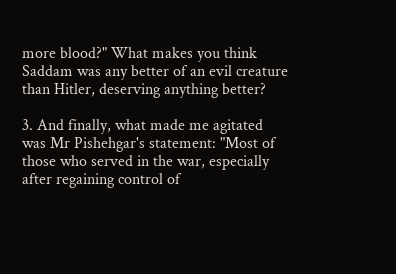more blood?" What makes you think Saddam was any better of an evil creature than Hitler, deserving anything better?

3. And finally, what made me agitated was Mr Pishehgar's statement: "Most of those who served in the war, especially after regaining control of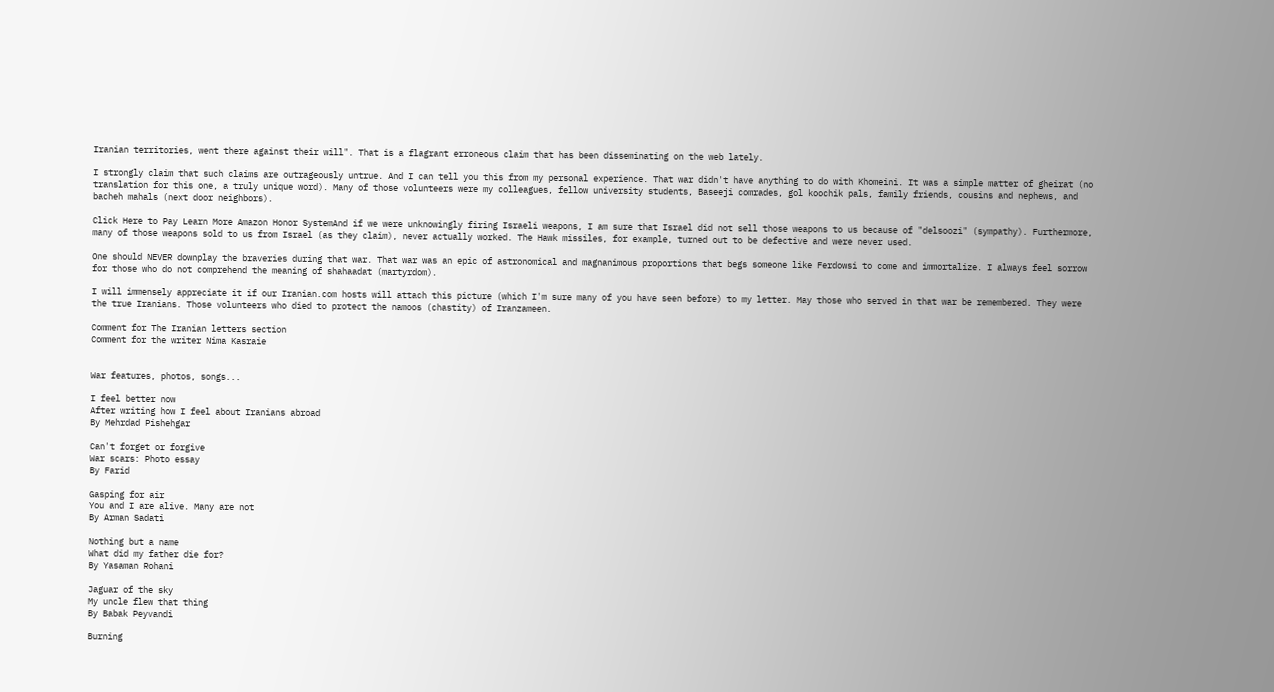Iranian territories, went there against their will". That is a flagrant erroneous claim that has been disseminating on the web lately.

I strongly claim that such claims are outrageously untrue. And I can tell you this from my personal experience. That war didn't have anything to do with Khomeini. It was a simple matter of gheirat (no translation for this one, a truly unique word). Many of those volunteers were my colleagues, fellow university students, Baseeji comrades, gol koochik pals, family friends, cousins and nephews, and bacheh mahals (next door neighbors).

Click Here to Pay Learn More Amazon Honor SystemAnd if we were unknowingly firing Israeli weapons, I am sure that Israel did not sell those weapons to us because of "delsoozi" (sympathy). Furthermore, many of those weapons sold to us from Israel (as they claim), never actually worked. The Hawk missiles, for example, turned out to be defective and were never used.

One should NEVER downplay the braveries during that war. That war was an epic of astronomical and magnanimous proportions that begs someone like Ferdowsi to come and immortalize. I always feel sorrow for those who do not comprehend the meaning of shahaadat (martyrdom).

I will immensely appreciate it if our Iranian.com hosts will attach this picture (which I'm sure many of you have seen before) to my letter. May those who served in that war be remembered. They were the true Iranians. Those volunteers who died to protect the namoos (chastity) of Iranzameen.

Comment for The Iranian letters section
Comment for the writer Nima Kasraie


War features, photos, songs...

I feel better now
After writing how I feel about Iranians abroad
By Mehrdad Pishehgar

Can't forget or forgive
War scars: Photo essay
By Farid

Gasping for air
You and I are alive. Many are not
By Arman Sadati

Nothing but a name
What did my father die for?
By Yasaman Rohani

Jaguar of the sky
My uncle flew that thing
By Babak Peyvandi

Burning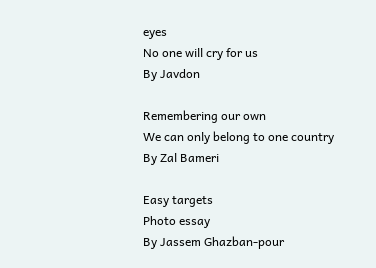eyes
No one will cry for us
By Javdon

Remembering our own
We can only belong to one country
By Zal Bameri

Easy targets
Photo essay
By Jassem Ghazban-pour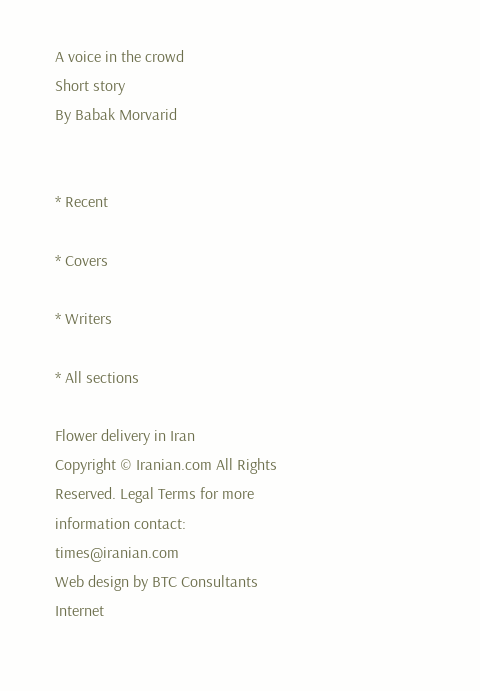A voice in the crowd
Short story
By Babak Morvarid


* Recent

* Covers

* Writers

* All sections

Flower delivery in Iran
Copyright © Iranian.com All Rights Reserved. Legal Terms for more information contact: times@iranian.com
Web design by BTC Consultants
Internet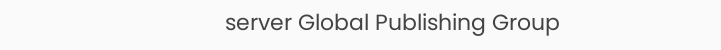server Global Publishing Group